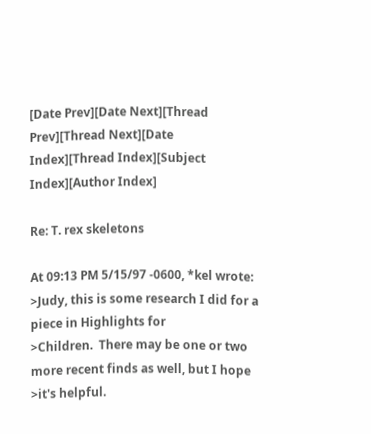[Date Prev][Date Next][Thread Prev][Thread Next][Date Index][Thread Index][Subject Index][Author Index]

Re: T. rex skeletons

At 09:13 PM 5/15/97 -0600, *kel wrote:
>Judy, this is some research I did for a piece in Highlights for
>Children.  There may be one or two more recent finds as well, but I hope
>it's helpful.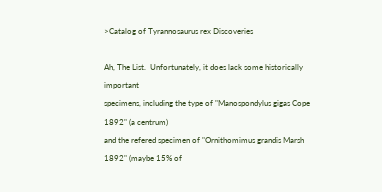>Catalog of Tyrannosaurus rex Discoveries

Ah, The List.  Unfortunately, it does lack some historically important
specimens, including the type of "Manospondylus gigas Cope 1892" (a centrum)
and the refered specimen of "Ornithomimus grandis Marsh 1892" (maybe 15% of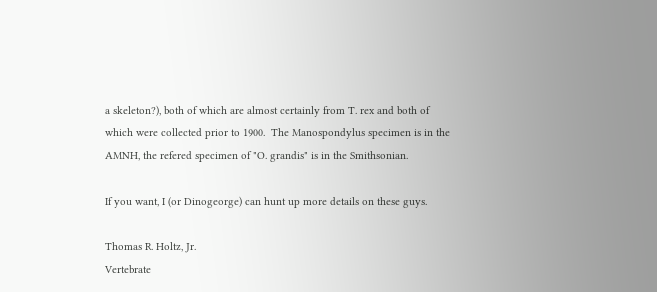a skeleton?), both of which are almost certainly from T. rex and both of
which were collected prior to 1900.  The Manospondylus specimen is in the
AMNH, the refered specimen of "O. grandis" is in the Smithsonian.

If you want, I (or Dinogeorge) can hunt up more details on these guys.

Thomas R. Holtz, Jr.
Vertebrate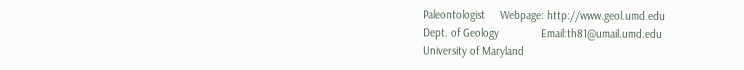Paleontologist     Webpage: http://www.geol.umd.edu
Dept. of Geology              Email:th81@umail.umd.edu
University of Maryland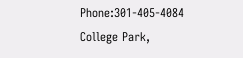Phone:301-405-4084
College Park,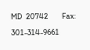MD  20742       Fax:  301-314-9661